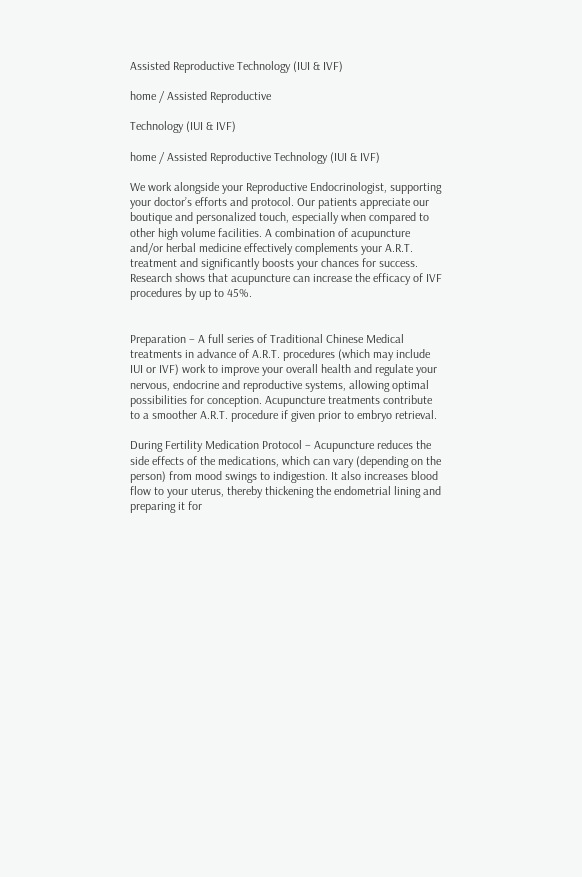Assisted Reproductive Technology (IUI & IVF)

home / Assisted Reproductive

Technology (IUI & IVF)

home / Assisted Reproductive Technology (IUI & IVF)

We work alongside your Reproductive Endocrinologist, supporting your doctor’s efforts and protocol. Our patients appreciate our boutique and personalized touch, especially when compared to other high volume facilities. A combination of acupuncture and/or herbal medicine effectively complements your A.R.T. treatment and significantly boosts your chances for success. Research shows that acupuncture can increase the efficacy of IVF procedures by up to 45%.


Preparation – A full series of Traditional Chinese Medical treatments in advance of A.R.T. procedures (which may include IUI or IVF) work to improve your overall health and regulate your nervous, endocrine and reproductive systems, allowing optimal possibilities for conception. Acupuncture treatments contribute to a smoother A.R.T. procedure if given prior to embryo retrieval.

During Fertility Medication Protocol – Acupuncture reduces the side effects of the medications, which can vary (depending on the person) from mood swings to indigestion. It also increases blood flow to your uterus, thereby thickening the endometrial lining and preparing it for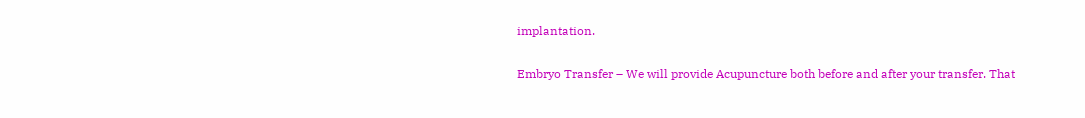implantation.

Embryo Transfer – We will provide Acupuncture both before and after your transfer. That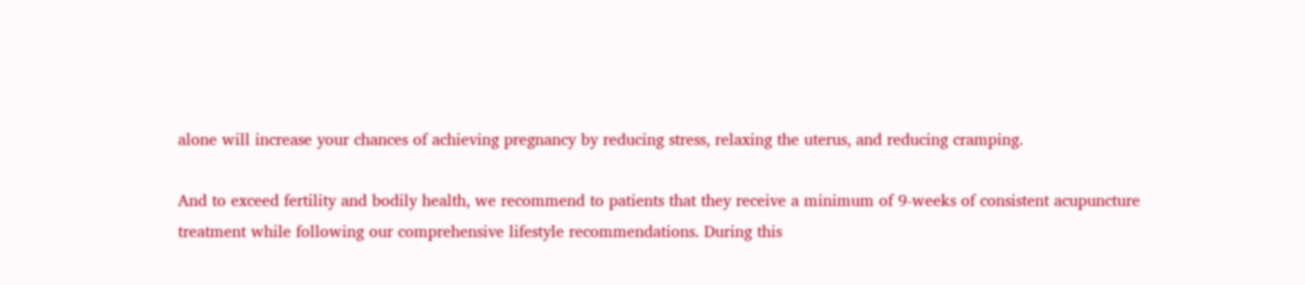alone will increase your chances of achieving pregnancy by reducing stress, relaxing the uterus, and reducing cramping.

And to exceed fertility and bodily health, we recommend to patients that they receive a minimum of 9-weeks of consistent acupuncture treatment while following our comprehensive lifestyle recommendations. During this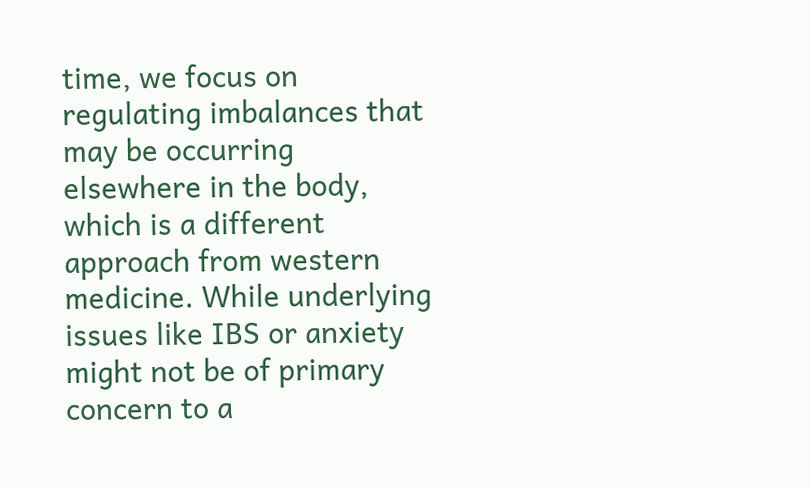time, we focus on regulating imbalances that may be occurring elsewhere in the body, which is a different approach from western medicine. While underlying issues like IBS or anxiety might not be of primary concern to a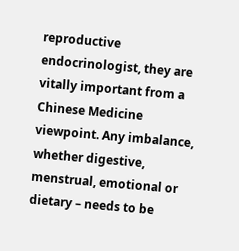reproductive endocrinologist, they are vitally important from a Chinese Medicine viewpoint. Any imbalance, whether digestive, menstrual, emotional or dietary – needs to be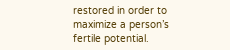restored in order to maximize a person’s fertile potential.